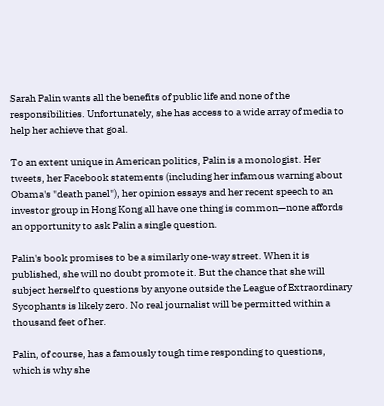Sarah Palin wants all the benefits of public life and none of the responsibilities. Unfortunately, she has access to a wide array of media to help her achieve that goal.

To an extent unique in American politics, Palin is a monologist. Her tweets, her Facebook statements (including her infamous warning about Obama's "death panel"), her opinion essays and her recent speech to an investor group in Hong Kong all have one thing is common—none affords an opportunity to ask Palin a single question.

Palin's book promises to be a similarly one-way street. When it is published, she will no doubt promote it. But the chance that she will subject herself to questions by anyone outside the League of Extraordinary Sycophants is likely zero. No real journalist will be permitted within a thousand feet of her.

Palin, of course, has a famously tough time responding to questions, which is why she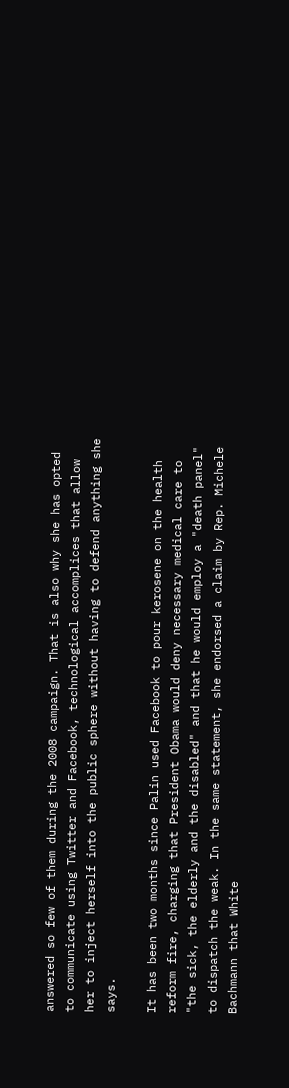answered so few of them during the 2008 campaign. That is also why she has opted to communicate using Twitter and Facebook, technological accomplices that allow her to inject herself into the public sphere without having to defend anything she says.

It has been two months since Palin used Facebook to pour kerosene on the health reform fire, charging that President Obama would deny necessary medical care to "the sick, the elderly and the disabled" and that he would employ a "death panel" to dispatch the weak. In the same statement, she endorsed a claim by Rep. Michele Bachmann that White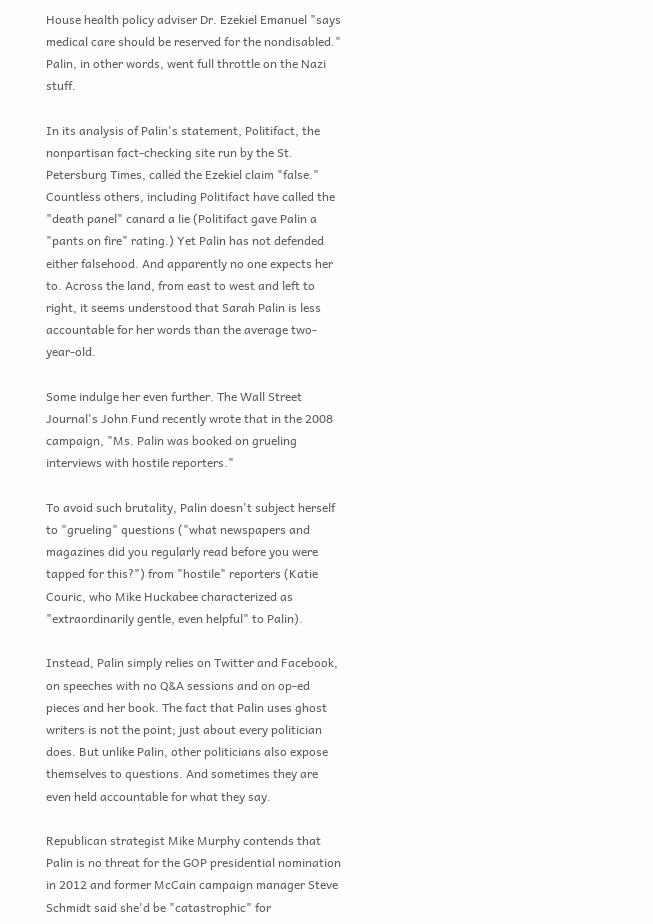House health policy adviser Dr. Ezekiel Emanuel "says medical care should be reserved for the nondisabled." Palin, in other words, went full throttle on the Nazi stuff.

In its analysis of Palin's statement, Politifact, the nonpartisan fact-checking site run by the St. Petersburg Times, called the Ezekiel claim "false." Countless others, including Politifact have called the "death panel" canard a lie (Politifact gave Palin a "pants on fire" rating.) Yet Palin has not defended either falsehood. And apparently no one expects her to. Across the land, from east to west and left to right, it seems understood that Sarah Palin is less accountable for her words than the average two-year-old.

Some indulge her even further. The Wall Street Journal's John Fund recently wrote that in the 2008 campaign, "Ms. Palin was booked on grueling interviews with hostile reporters."

To avoid such brutality, Palin doesn't subject herself to "grueling" questions ("what newspapers and magazines did you regularly read before you were tapped for this?") from "hostile" reporters (Katie Couric, who Mike Huckabee characterized as "extraordinarily gentle, even helpful" to Palin).

Instead, Palin simply relies on Twitter and Facebook, on speeches with no Q&A sessions and on op-ed pieces and her book. The fact that Palin uses ghost writers is not the point; just about every politician does. But unlike Palin, other politicians also expose themselves to questions. And sometimes they are even held accountable for what they say.

Republican strategist Mike Murphy contends that Palin is no threat for the GOP presidential nomination in 2012 and former McCain campaign manager Steve Schmidt said she'd be "catastrophic" for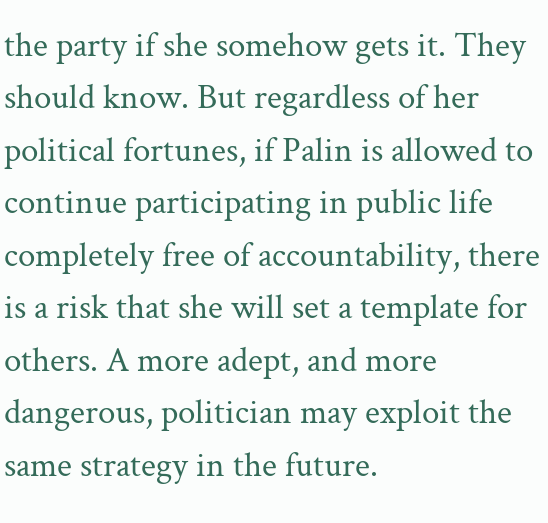the party if she somehow gets it. They should know. But regardless of her political fortunes, if Palin is allowed to continue participating in public life completely free of accountability, there is a risk that she will set a template for others. A more adept, and more dangerous, politician may exploit the same strategy in the future.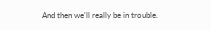And then we'll really be in trouble.